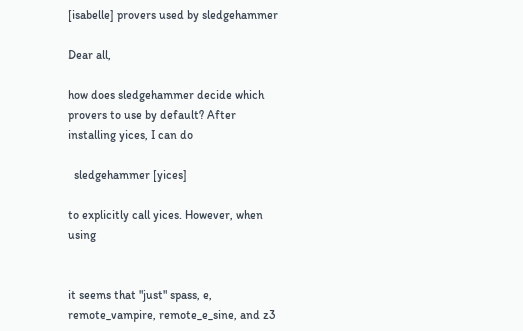[isabelle] provers used by sledgehammer

Dear all,

how does sledgehammer decide which provers to use by default? After installing yices, I can do

  sledgehammer [yices]

to explicitly call yices. However, when using


it seems that "just" spass, e, remote_vampire, remote_e_sine, and z3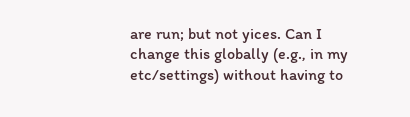are run; but not yices. Can I change this globally (e.g., in my etc/settings) without having to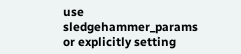use sledgehammer_params or explicitly setting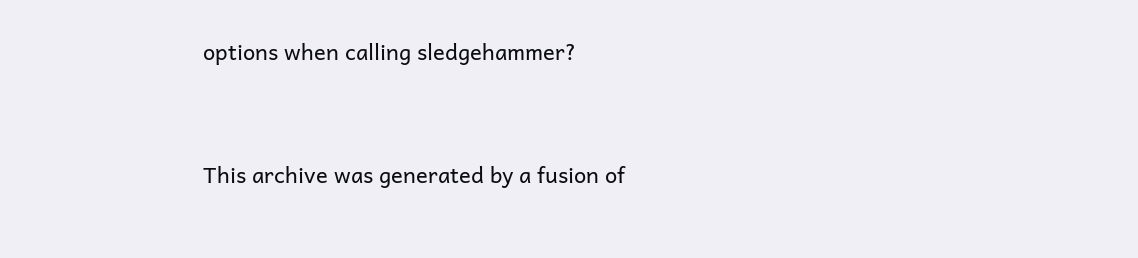options when calling sledgehammer?



This archive was generated by a fusion of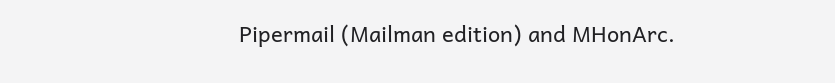Pipermail (Mailman edition) and MHonArc.